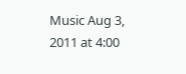Music Aug 3, 2011 at 4:00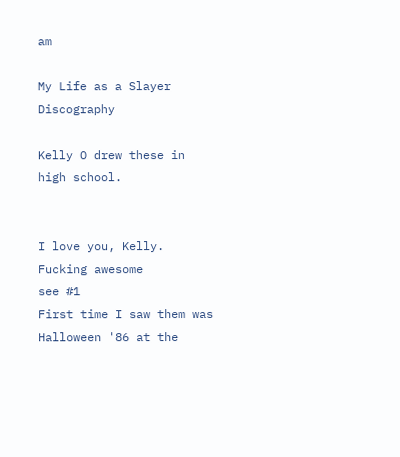am

My Life as a Slayer Discography

Kelly O drew these in high school.


I love you, Kelly.
Fucking awesome
see #1
First time I saw them was Halloween '86 at the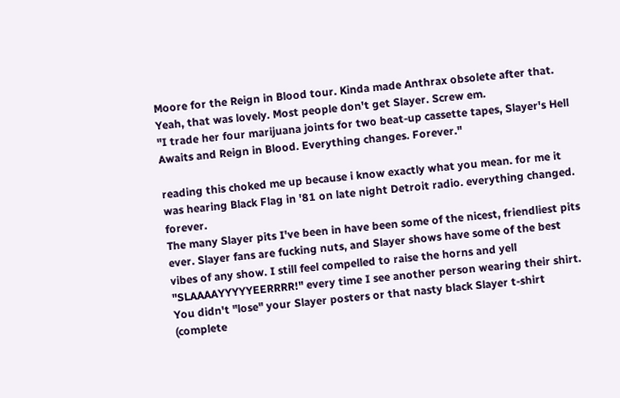Moore for the Reign in Blood tour. Kinda made Anthrax obsolete after that.
Yeah, that was lovely. Most people don't get Slayer. Screw em.
"I trade her four marijuana joints for two beat-up cassette tapes, Slayer's Hell Awaits and Reign in Blood. Everything changes. Forever."

reading this choked me up because i know exactly what you mean. for me it was hearing Black Flag in '81 on late night Detroit radio. everything changed. forever.
The many Slayer pits I've been in have been some of the nicest, friendliest pits ever. Slayer fans are fucking nuts, and Slayer shows have some of the best vibes of any show. I still feel compelled to raise the horns and yell "SLAAAAYYYYYEERRRR!" every time I see another person wearing their shirt.
You didn't "lose" your Slayer posters or that nasty black Slayer t-shirt (complete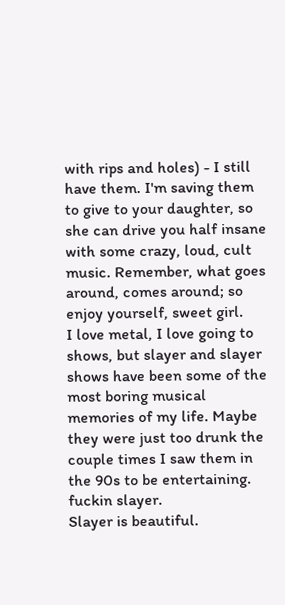with rips and holes) - I still have them. I'm saving them to give to your daughter, so she can drive you half insane with some crazy, loud, cult music. Remember, what goes around, comes around; so enjoy yourself, sweet girl.
I love metal, I love going to shows, but slayer and slayer shows have been some of the most boring musical memories of my life. Maybe they were just too drunk the couple times I saw them in the 90s to be entertaining.
fuckin slayer.
Slayer is beautiful.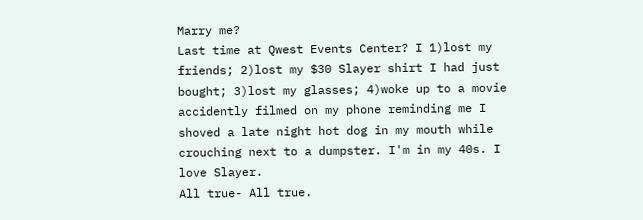Marry me?
Last time at Qwest Events Center? I 1)lost my friends; 2)lost my $30 Slayer shirt I had just bought; 3)lost my glasses; 4)woke up to a movie accidently filmed on my phone reminding me I shoved a late night hot dog in my mouth while crouching next to a dumpster. I'm in my 40s. I love Slayer.
All true- All true.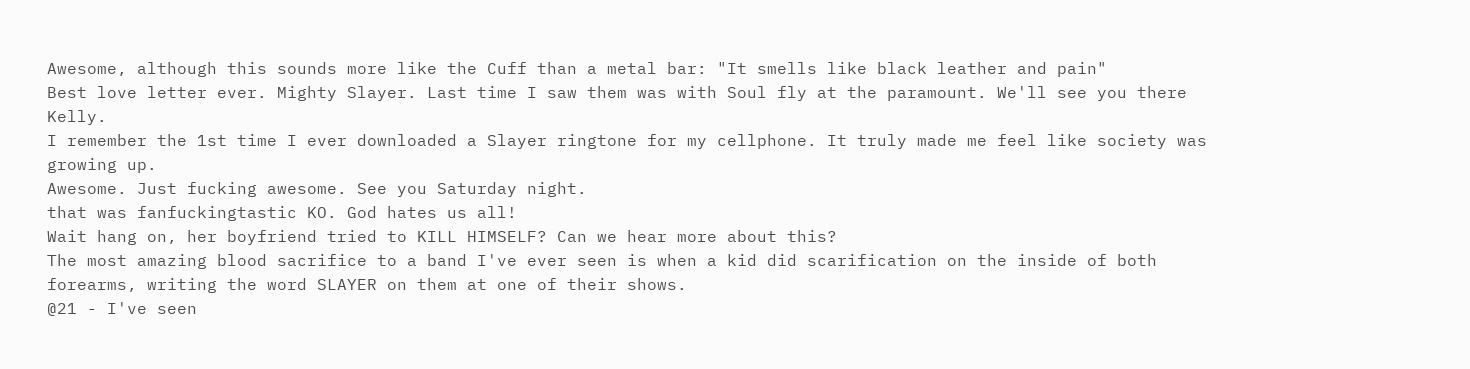Awesome, although this sounds more like the Cuff than a metal bar: "It smells like black leather and pain"
Best love letter ever. Mighty Slayer. Last time I saw them was with Soul fly at the paramount. We'll see you there Kelly.
I remember the 1st time I ever downloaded a Slayer ringtone for my cellphone. It truly made me feel like society was growing up.
Awesome. Just fucking awesome. See you Saturday night.
that was fanfuckingtastic KO. God hates us all!
Wait hang on, her boyfriend tried to KILL HIMSELF? Can we hear more about this?
The most amazing blood sacrifice to a band I've ever seen is when a kid did scarification on the inside of both forearms, writing the word SLAYER on them at one of their shows.
@21 - I've seen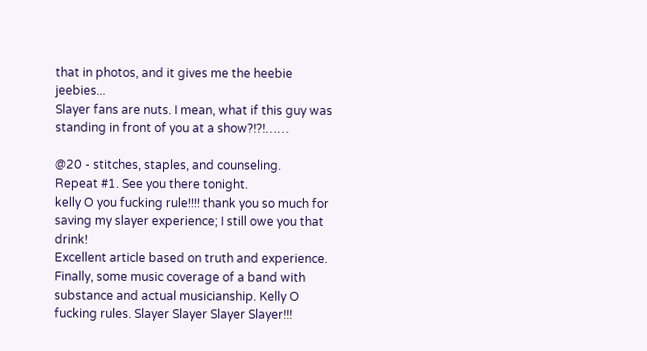that in photos, and it gives me the heebie jeebies...
Slayer fans are nuts. I mean, what if this guy was standing in front of you at a show?!?!……

@20 - stitches, staples, and counseling.
Repeat #1. See you there tonight.
kelly O you fucking rule!!!! thank you so much for saving my slayer experience; I still owe you that drink!
Excellent article based on truth and experience. Finally, some music coverage of a band with substance and actual musicianship. Kelly O fucking rules. Slayer Slayer Slayer Slayer!!!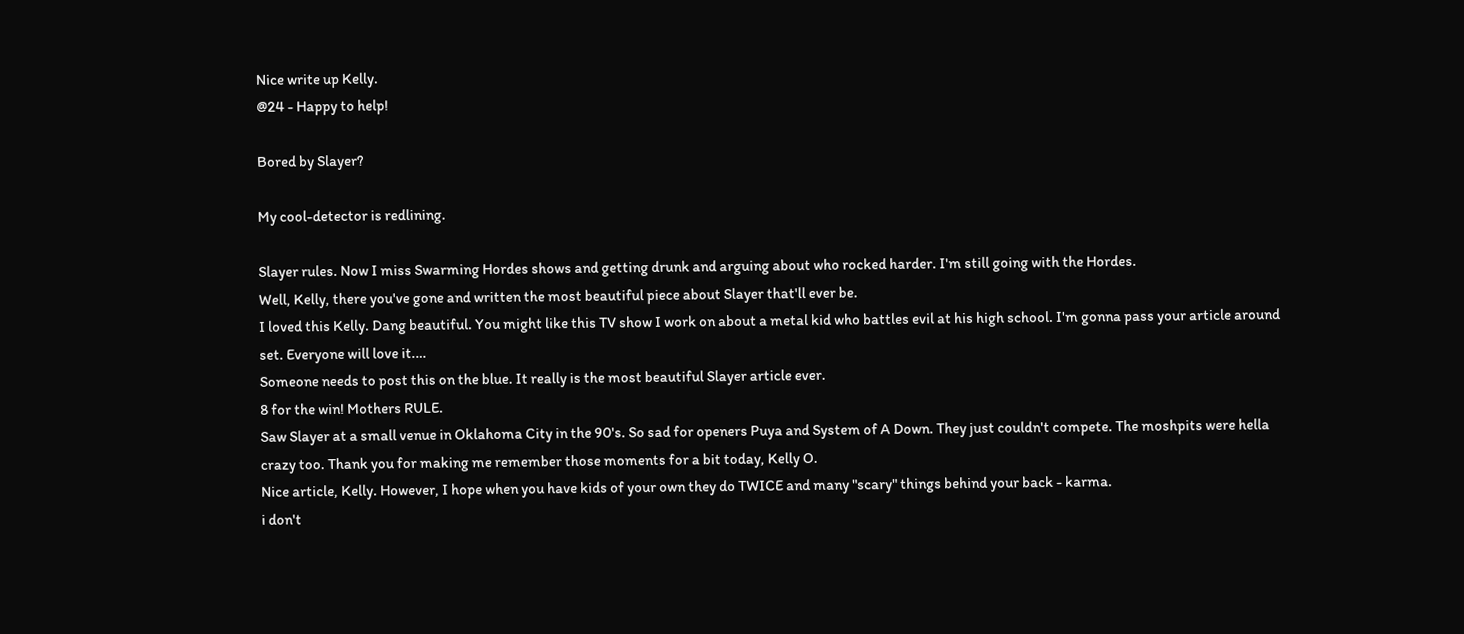Nice write up Kelly.
@24 - Happy to help!

Bored by Slayer?

My cool-detector is redlining.

Slayer rules. Now I miss Swarming Hordes shows and getting drunk and arguing about who rocked harder. I'm still going with the Hordes.
Well, Kelly, there you've gone and written the most beautiful piece about Slayer that'll ever be.
I loved this Kelly. Dang beautiful. You might like this TV show I work on about a metal kid who battles evil at his high school. I'm gonna pass your article around set. Everyone will love it.…
Someone needs to post this on the blue. It really is the most beautiful Slayer article ever.
8 for the win! Mothers RULE.
Saw Slayer at a small venue in Oklahoma City in the 90's. So sad for openers Puya and System of A Down. They just couldn't compete. The moshpits were hella crazy too. Thank you for making me remember those moments for a bit today, Kelly O.
Nice article, Kelly. However, I hope when you have kids of your own they do TWICE and many "scary" things behind your back - karma.
i don't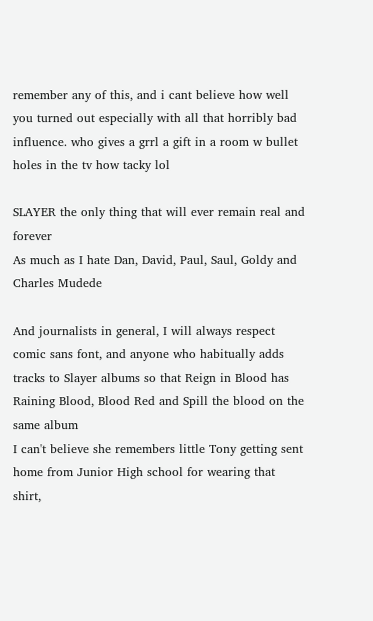remember any of this, and i cant believe how well you turned out especially with all that horribly bad influence. who gives a grrl a gift in a room w bullet holes in the tv how tacky lol

SLAYER the only thing that will ever remain real and forever
As much as I hate Dan, David, Paul, Saul, Goldy and Charles Mudede

And journalists in general, I will always respect comic sans font, and anyone who habitually adds tracks to Slayer albums so that Reign in Blood has Raining Blood, Blood Red and Spill the blood on the same album
I can't believe she remembers little Tony getting sent home from Junior High school for wearing that shirt,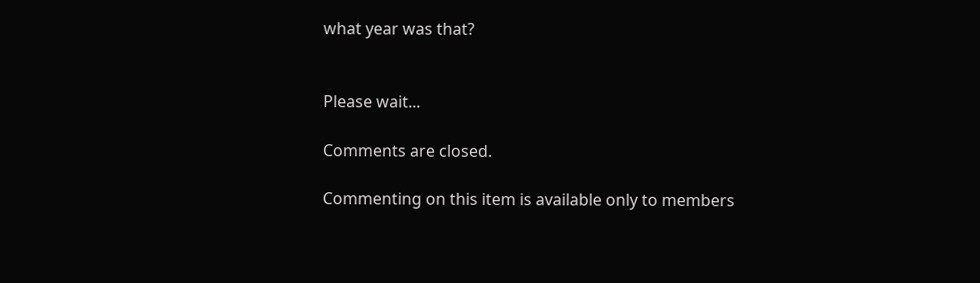what year was that?


Please wait...

Comments are closed.

Commenting on this item is available only to members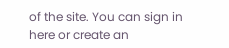of the site. You can sign in here or create an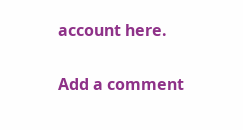account here.

Add a comment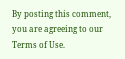By posting this comment, you are agreeing to our Terms of Use.